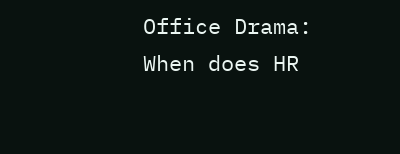Office Drama: When does HR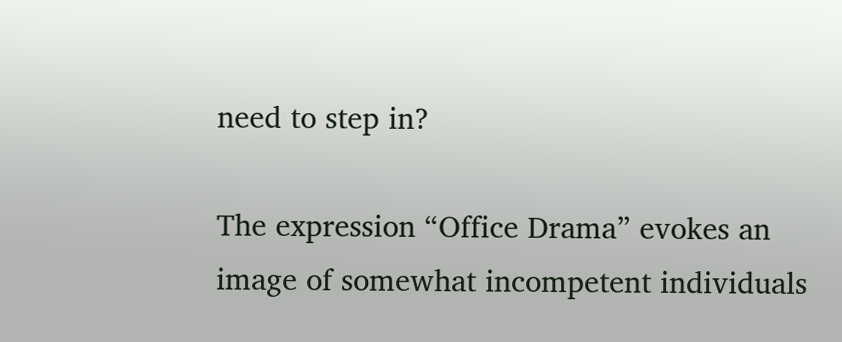need to step in?

The expression “Office Drama” evokes an image of somewhat incompetent individuals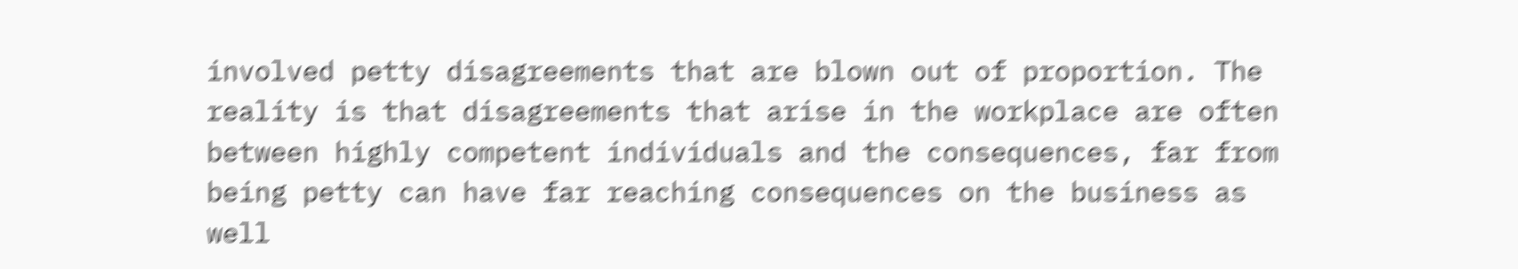involved petty disagreements that are blown out of proportion. The reality is that disagreements that arise in the workplace are often between highly competent individuals and the consequences, far from being petty can have far reaching consequences on the business as well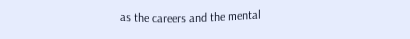as the careers and the mental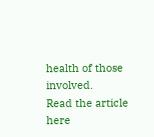health of those involved.
Read the article here